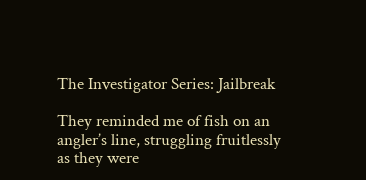The Investigator Series: Jailbreak

They reminded me of fish on an angler’s line, struggling fruitlessly as they were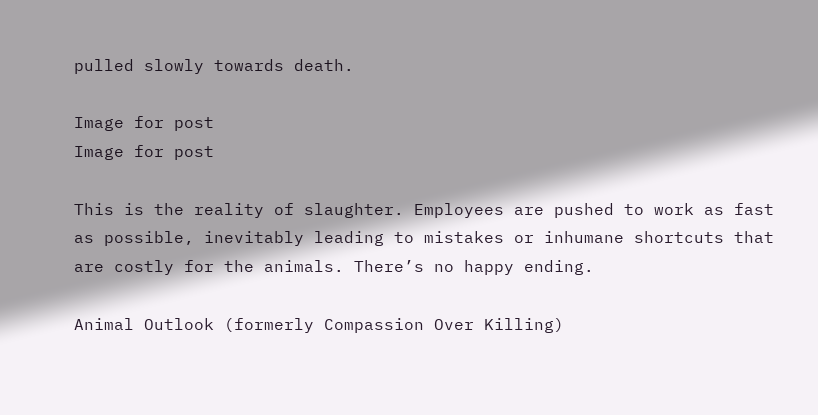pulled slowly towards death.

Image for post
Image for post

This is the reality of slaughter. Employees are pushed to work as fast as possible, inevitably leading to mistakes or inhumane shortcuts that are costly for the animals. There’s no happy ending.

Animal Outlook (formerly Compassion Over Killing)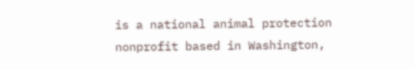is a national animal protection nonprofit based in Washington,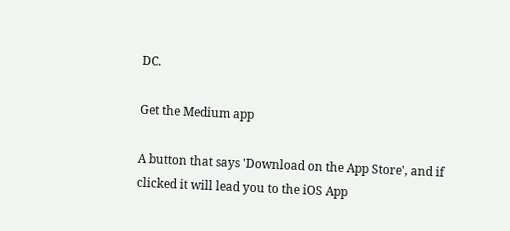DC.

Get the Medium app

A button that says 'Download on the App Store', and if clicked it will lead you to the iOS App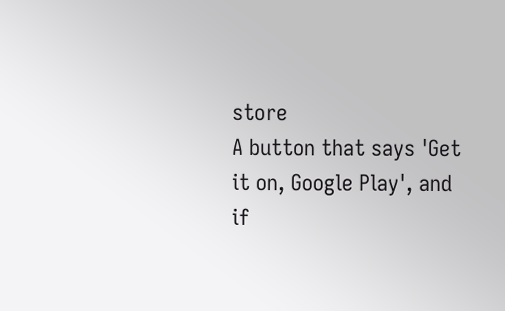store
A button that says 'Get it on, Google Play', and if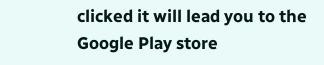clicked it will lead you to the Google Play store